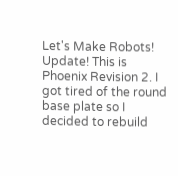Let's Make Robots!
Update! This is Phoenix Revision 2. I got tired of the round base plate so I decided to rebuild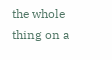the whole thing on a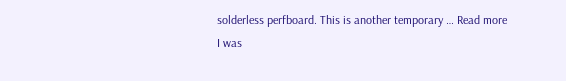solderless perfboard. This is another temporary … Read more
I was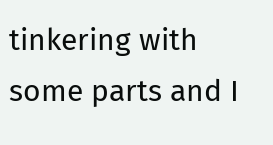tinkering with some parts and I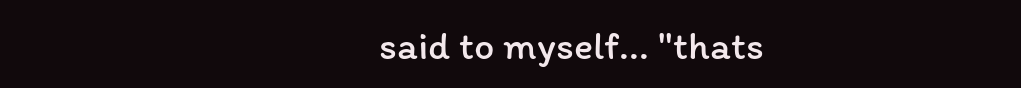said to myself... "thats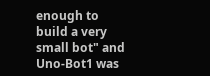enough to build a very small bot" and Uno-Bot1 was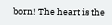born! The heart is the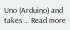Uno (Arduino) and takes … Read more